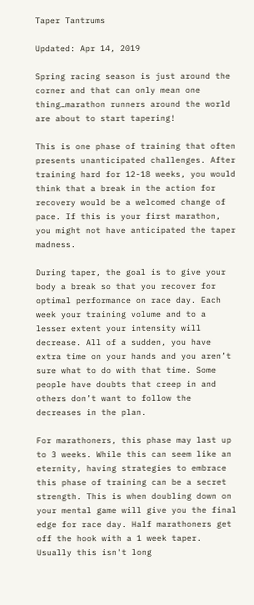Taper Tantrums

Updated: Apr 14, 2019

Spring racing season is just around the corner and that can only mean one thing…marathon runners around the world are about to start tapering!

This is one phase of training that often presents unanticipated challenges. After training hard for 12-18 weeks, you would think that a break in the action for recovery would be a welcomed change of pace. If this is your first marathon, you might not have anticipated the taper madness.

During taper, the goal is to give your body a break so that you recover for optimal performance on race day. Each week your training volume and to a lesser extent your intensity will decrease. All of a sudden, you have extra time on your hands and you aren’t sure what to do with that time. Some people have doubts that creep in and others don’t want to follow the decreases in the plan.

For marathoners, this phase may last up to 3 weeks. While this can seem like an eternity, having strategies to embrace this phase of training can be a secret strength. This is when doubling down on your mental game will give you the final edge for race day. Half marathoners get off the hook with a 1 week taper. Usually this isn't long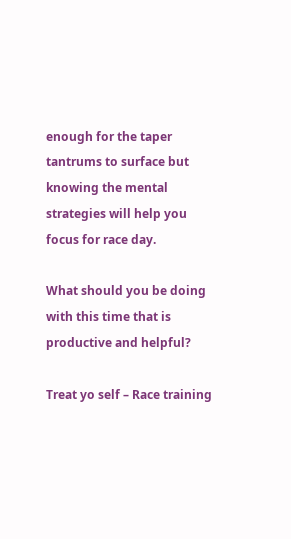enough for the taper tantrums to surface but knowing the mental strategies will help you focus for race day.

What should you be doing with this time that is productive and helpful?

Treat yo self – Race training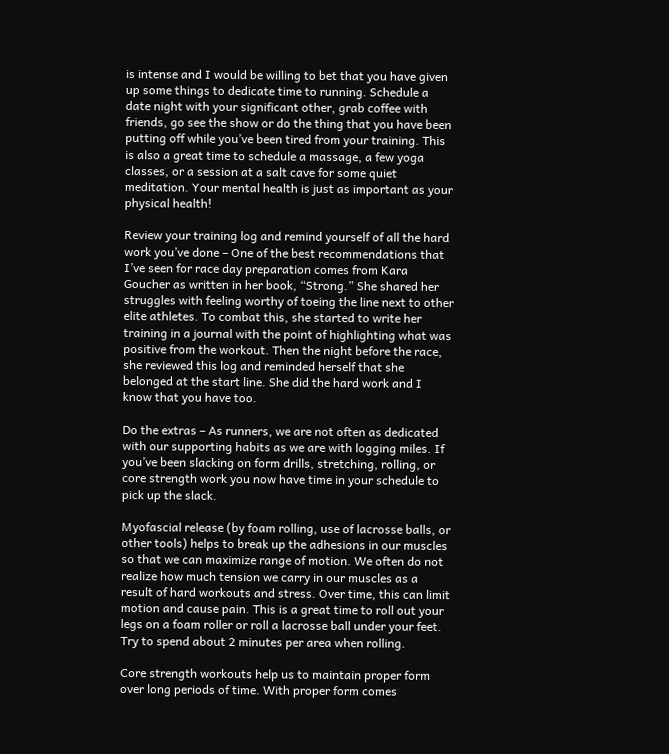is intense and I would be willing to bet that you have given up some things to dedicate time to running. Schedule a date night with your significant other, grab coffee with friends, go see the show or do the thing that you have been putting off while you’ve been tired from your training. This is also a great time to schedule a massage, a few yoga classes, or a session at a salt cave for some quiet meditation. Your mental health is just as important as your physical health!

Review your training log and remind yourself of all the hard work you’ve done – One of the best recommendations that I’ve seen for race day preparation comes from Kara Goucher as written in her book, “Strong.” She shared her struggles with feeling worthy of toeing the line next to other elite athletes. To combat this, she started to write her training in a journal with the point of highlighting what was positive from the workout. Then the night before the race, she reviewed this log and reminded herself that she belonged at the start line. She did the hard work and I know that you have too.

Do the extras – As runners, we are not often as dedicated with our supporting habits as we are with logging miles. If you’ve been slacking on form drills, stretching, rolling, or core strength work you now have time in your schedule to pick up the slack.

Myofascial release (by foam rolling, use of lacrosse balls, or other tools) helps to break up the adhesions in our muscles so that we can maximize range of motion. We often do not realize how much tension we carry in our muscles as a result of hard workouts and stress. Over time, this can limit motion and cause pain. This is a great time to roll out your legs on a foam roller or roll a lacrosse ball under your feet. Try to spend about 2 minutes per area when rolling.

Core strength workouts help us to maintain proper form over long periods of time. With proper form comes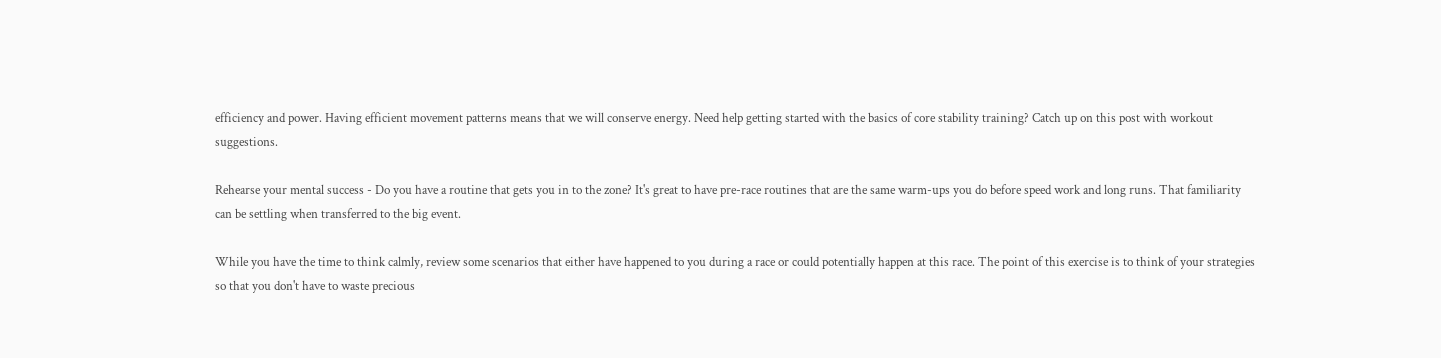efficiency and power. Having efficient movement patterns means that we will conserve energy. Need help getting started with the basics of core stability training? Catch up on this post with workout suggestions.

Rehearse your mental success - Do you have a routine that gets you in to the zone? It's great to have pre-race routines that are the same warm-ups you do before speed work and long runs. That familiarity can be settling when transferred to the big event.

While you have the time to think calmly, review some scenarios that either have happened to you during a race or could potentially happen at this race. The point of this exercise is to think of your strategies so that you don't have to waste precious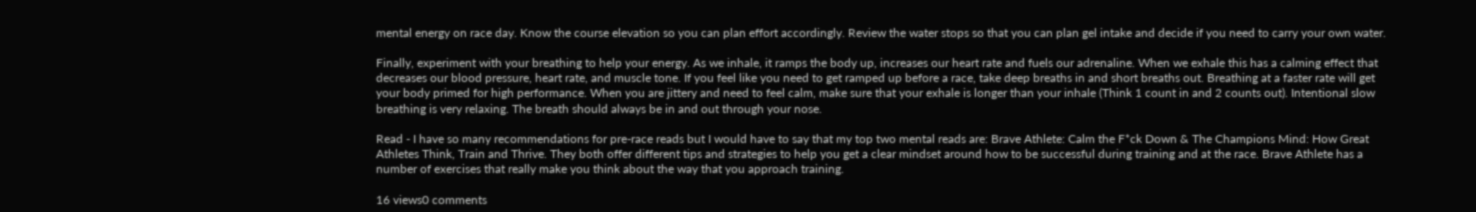mental energy on race day. Know the course elevation so you can plan effort accordingly. Review the water stops so that you can plan gel intake and decide if you need to carry your own water.

Finally, experiment with your breathing to help your energy. As we inhale, it ramps the body up, increases our heart rate and fuels our adrenaline. When we exhale this has a calming effect that decreases our blood pressure, heart rate, and muscle tone. If you feel like you need to get ramped up before a race, take deep breaths in and short breaths out. Breathing at a faster rate will get your body primed for high performance. When you are jittery and need to feel calm, make sure that your exhale is longer than your inhale (Think 1 count in and 2 counts out). Intentional slow breathing is very relaxing. The breath should always be in and out through your nose.

Read - I have so many recommendations for pre-race reads but I would have to say that my top two mental reads are: Brave Athlete: Calm the F*ck Down & The Champions Mind: How Great Athletes Think, Train and Thrive. They both offer different tips and strategies to help you get a clear mindset around how to be successful during training and at the race. Brave Athlete has a number of exercises that really make you think about the way that you approach training.

16 views0 comments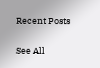Recent Posts

See All